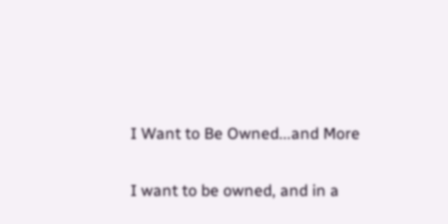I Want to Be Owned...and More

I want to be owned, and in a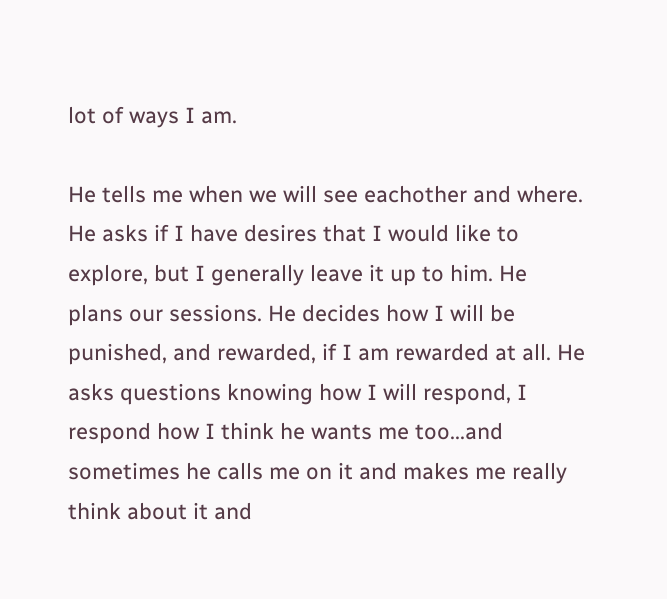lot of ways I am.

He tells me when we will see eachother and where. He asks if I have desires that I would like to explore, but I generally leave it up to him. He plans our sessions. He decides how I will be punished, and rewarded, if I am rewarded at all. He asks questions knowing how I will respond, I respond how I think he wants me too...and sometimes he calls me on it and makes me really think about it and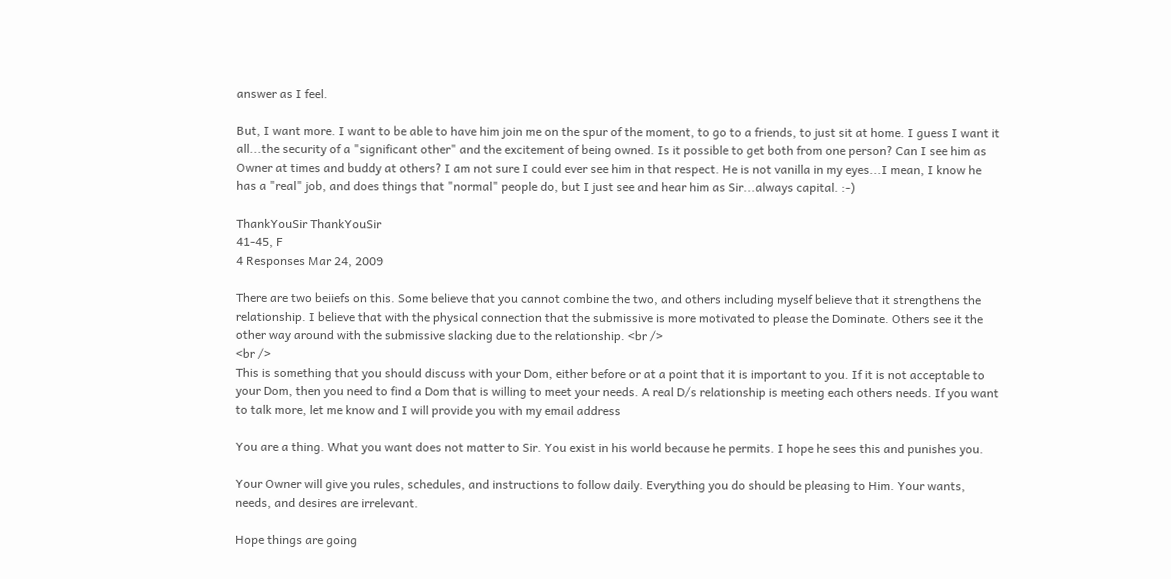answer as I feel.

But, I want more. I want to be able to have him join me on the spur of the moment, to go to a friends, to just sit at home. I guess I want it all...the security of a "significant other" and the excitement of being owned. Is it possible to get both from one person? Can I see him as Owner at times and buddy at others? I am not sure I could ever see him in that respect. He is not vanilla in my eyes...I mean, I know he has a "real" job, and does things that "normal" people do, but I just see and hear him as Sir...always capital. :-)

ThankYouSir ThankYouSir
41-45, F
4 Responses Mar 24, 2009

There are two beiiefs on this. Some believe that you cannot combine the two, and others including myself believe that it strengthens the relationship. I believe that with the physical connection that the submissive is more motivated to please the Dominate. Others see it the other way around with the submissive slacking due to the relationship. <br />
<br />
This is something that you should discuss with your Dom, either before or at a point that it is important to you. If it is not acceptable to your Dom, then you need to find a Dom that is willing to meet your needs. A real D/s relationship is meeting each others needs. If you want to talk more, let me know and I will provide you with my email address

You are a thing. What you want does not matter to Sir. You exist in his world because he permits. I hope he sees this and punishes you.

Your Owner will give you rules, schedules, and instructions to follow daily. Everything you do should be pleasing to Him. Your wants, needs, and desires are irrelevant.

Hope things are going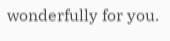wonderfully for you.